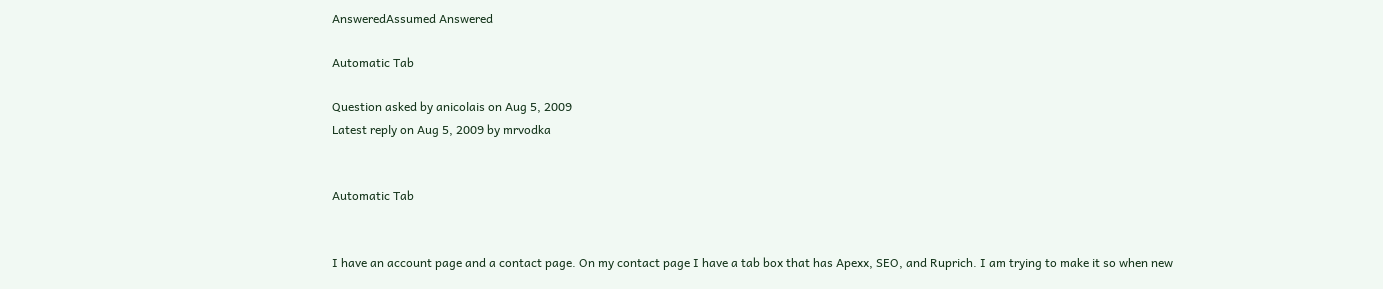AnsweredAssumed Answered

Automatic Tab

Question asked by anicolais on Aug 5, 2009
Latest reply on Aug 5, 2009 by mrvodka


Automatic Tab


I have an account page and a contact page. On my contact page I have a tab box that has Apexx, SEO, and Ruprich. I am trying to make it so when new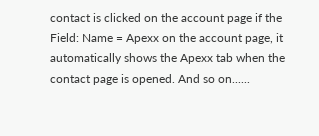contact is clicked on the account page if the Field: Name = Apexx on the account page, it automatically shows the Apexx tab when the contact page is opened. And so on......